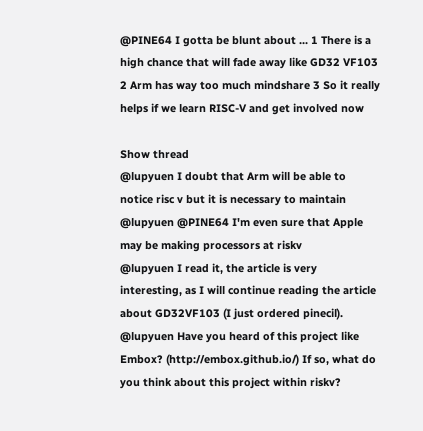@PINE64 I gotta be blunt about ... 1 There is a high chance that will fade away like GD32 VF103 2 Arm has way too much mindshare 3 So it really helps if we learn RISC-V and get involved now

Show thread
@lupyuen I doubt that Arm will be able to notice risc v but it is necessary to maintain
@lupyuen @PINE64 I'm even sure that Apple may be making processors at riskv
@lupyuen I read it, the article is very interesting, as I will continue reading the article about GD32VF103 (I just ordered pinecil).
@lupyuen Have you heard of this project like Embox? (http://embox.github.io/) If so, what do you think about this project within riskv?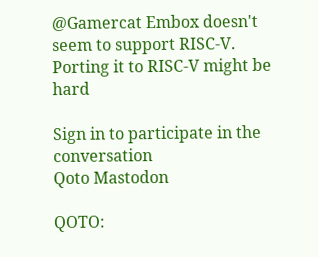@Gamercat Embox doesn't seem to support RISC-V. Porting it to RISC-V might be hard

Sign in to participate in the conversation
Qoto Mastodon

QOTO: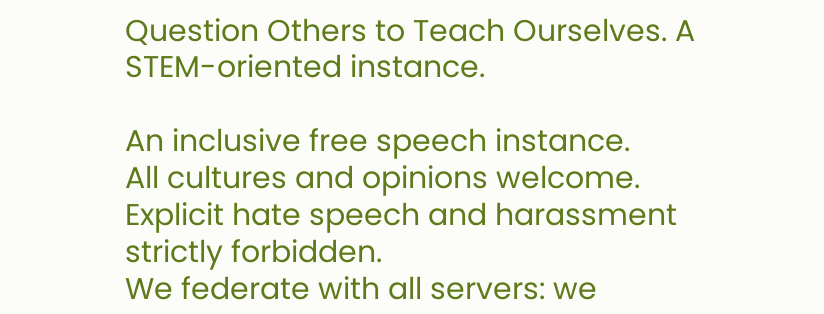Question Others to Teach Ourselves. A STEM-oriented instance.

An inclusive free speech instance.
All cultures and opinions welcome.
Explicit hate speech and harassment strictly forbidden.
We federate with all servers: we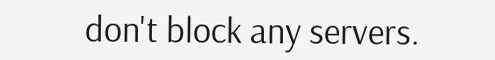don't block any servers.